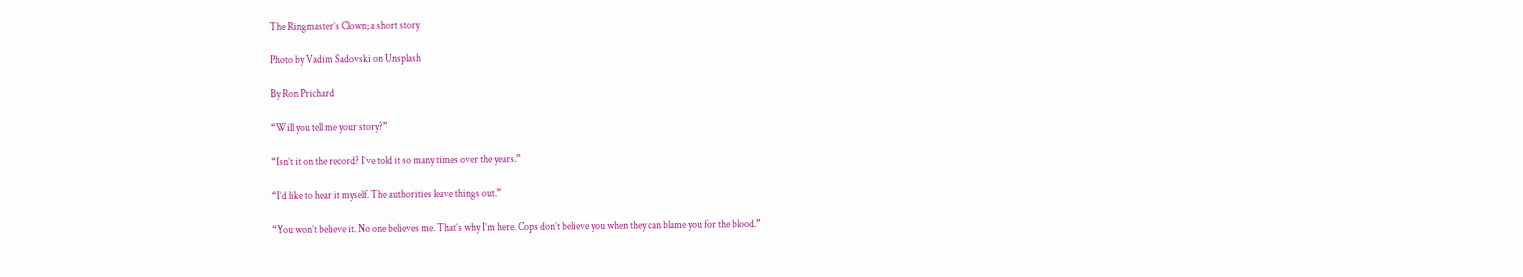The Ringmaster’s Clown; a short story

Photo by Vadim Sadovski on Unsplash

By Ron Prichard

“Will you tell me your story?”

“Isn’t it on the record? I’ve told it so many times over the years.”

“I’d like to hear it myself. The authorities leave things out.”

“You won’t believe it. No one believes me. That’s why I’m here. Cops don’t believe you when they can blame you for the blood.”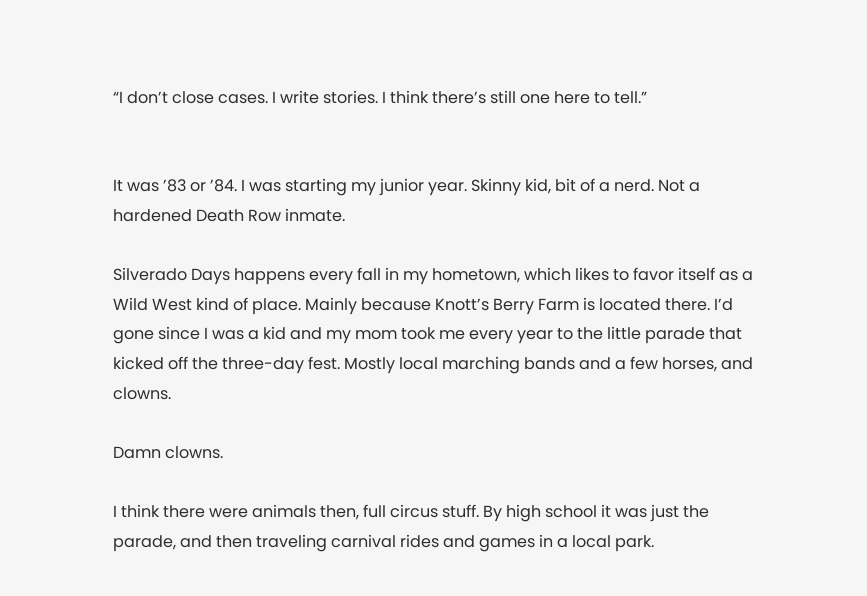“I don’t close cases. I write stories. I think there’s still one here to tell.”


It was ’83 or ’84. I was starting my junior year. Skinny kid, bit of a nerd. Not a hardened Death Row inmate.

Silverado Days happens every fall in my hometown, which likes to favor itself as a Wild West kind of place. Mainly because Knott’s Berry Farm is located there. I’d gone since I was a kid and my mom took me every year to the little parade that kicked off the three-day fest. Mostly local marching bands and a few horses, and clowns.

Damn clowns.

I think there were animals then, full circus stuff. By high school it was just the parade, and then traveling carnival rides and games in a local park.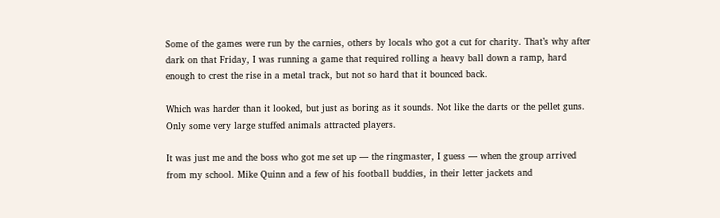Some of the games were run by the carnies, others by locals who got a cut for charity. That’s why after dark on that Friday, I was running a game that required rolling a heavy ball down a ramp, hard enough to crest the rise in a metal track, but not so hard that it bounced back.

Which was harder than it looked, but just as boring as it sounds. Not like the darts or the pellet guns. Only some very large stuffed animals attracted players.

It was just me and the boss who got me set up — the ringmaster, I guess — when the group arrived from my school. Mike Quinn and a few of his football buddies, in their letter jackets and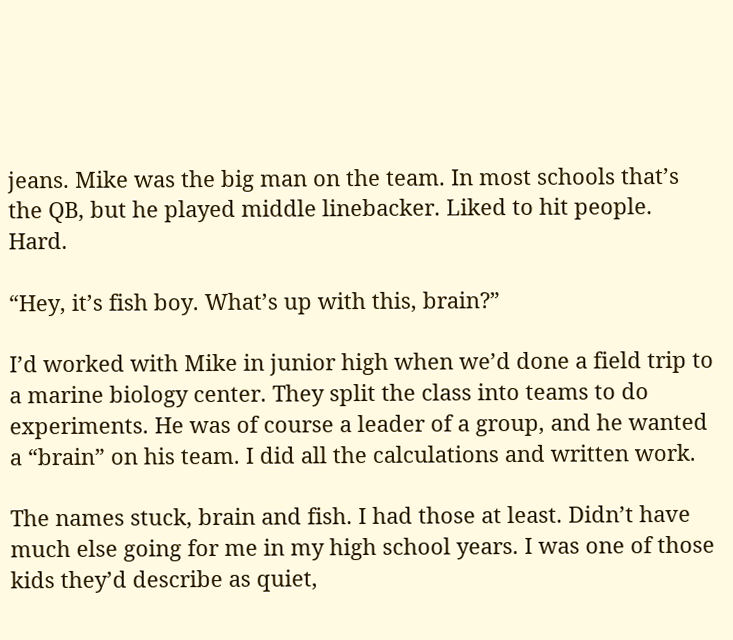jeans. Mike was the big man on the team. In most schools that’s the QB, but he played middle linebacker. Liked to hit people. Hard.

“Hey, it’s fish boy. What’s up with this, brain?”

I’d worked with Mike in junior high when we’d done a field trip to a marine biology center. They split the class into teams to do experiments. He was of course a leader of a group, and he wanted a “brain” on his team. I did all the calculations and written work.

The names stuck, brain and fish. I had those at least. Didn’t have much else going for me in my high school years. I was one of those kids they’d describe as quiet,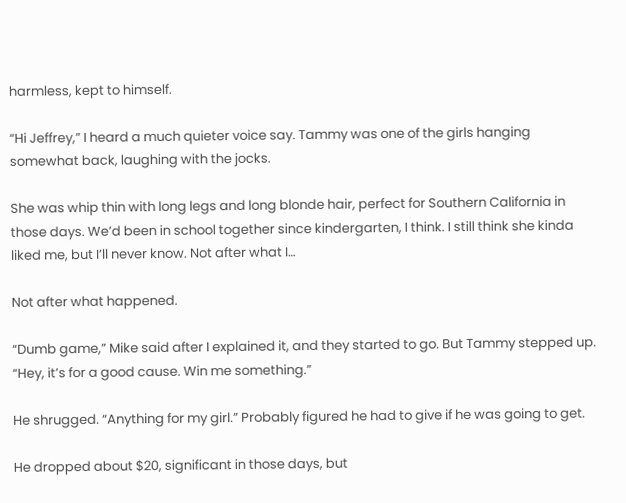harmless, kept to himself.

“Hi Jeffrey,” I heard a much quieter voice say. Tammy was one of the girls hanging somewhat back, laughing with the jocks.

She was whip thin with long legs and long blonde hair, perfect for Southern California in those days. We’d been in school together since kindergarten, I think. I still think she kinda liked me, but I’ll never know. Not after what I…

Not after what happened.

“Dumb game,” Mike said after I explained it, and they started to go. But Tammy stepped up. “Hey, it’s for a good cause. Win me something.”

He shrugged. “Anything for my girl.” Probably figured he had to give if he was going to get.

He dropped about $20, significant in those days, but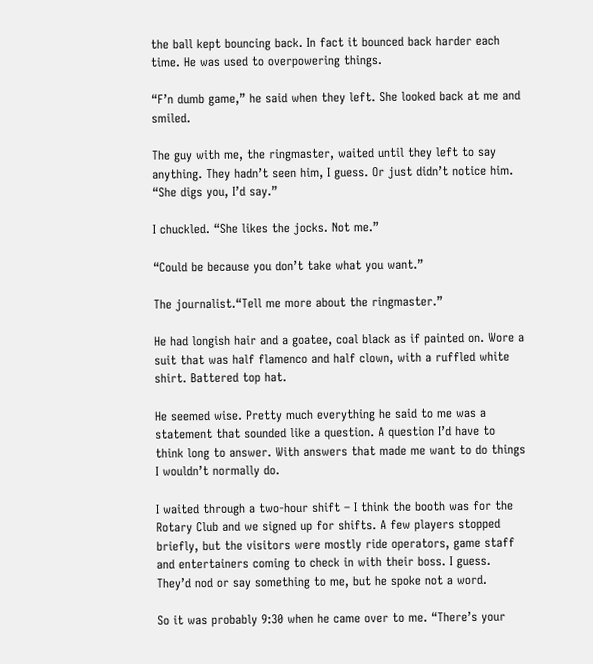the ball kept bouncing back. In fact it bounced back harder each time. He was used to overpowering things.

“F’n dumb game,” he said when they left. She looked back at me and smiled.

The guy with me, the ringmaster, waited until they left to say anything. They hadn’t seen him, I guess. Or just didn’t notice him. “She digs you, I’d say.”

I chuckled. “She likes the jocks. Not me.”

“Could be because you don’t take what you want.”

The journalist.“Tell me more about the ringmaster.”

He had longish hair and a goatee, coal black as if painted on. Wore a suit that was half flamenco and half clown, with a ruffled white shirt. Battered top hat.

He seemed wise. Pretty much everything he said to me was a statement that sounded like a question. A question I’d have to think long to answer. With answers that made me want to do things I wouldn’t normally do.

I waited through a two-hour shift – I think the booth was for the Rotary Club and we signed up for shifts. A few players stopped briefly, but the visitors were mostly ride operators, game staff and entertainers coming to check in with their boss. I guess. They’d nod or say something to me, but he spoke not a word.

So it was probably 9:30 when he came over to me. “There’s your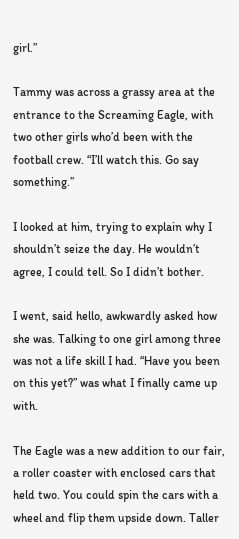girl.”

Tammy was across a grassy area at the entrance to the Screaming Eagle, with two other girls who’d been with the football crew. “I’ll watch this. Go say something.”

I looked at him, trying to explain why I shouldn’t seize the day. He wouldn’t agree, I could tell. So I didn’t bother.

I went, said hello, awkwardly asked how she was. Talking to one girl among three was not a life skill I had. “Have you been on this yet?” was what I finally came up with.

The Eagle was a new addition to our fair, a roller coaster with enclosed cars that held two. You could spin the cars with a wheel and flip them upside down. Taller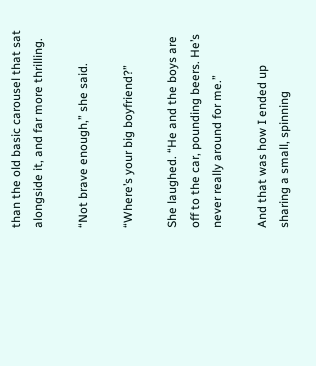than the old basic carousel that sat alongside it, and far more thrilling.

“Not brave enough,” she said.

“Where’s your big boyfriend?”

She laughed. “He and the boys are off to the car, pounding beers. He’s never really around for me.”

And that was how I ended up sharing a small, spinning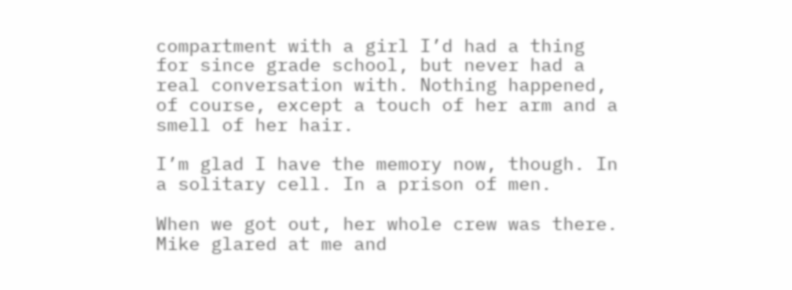compartment with a girl I’d had a thing for since grade school, but never had a real conversation with. Nothing happened, of course, except a touch of her arm and a smell of her hair.

I’m glad I have the memory now, though. In a solitary cell. In a prison of men.

When we got out, her whole crew was there. Mike glared at me and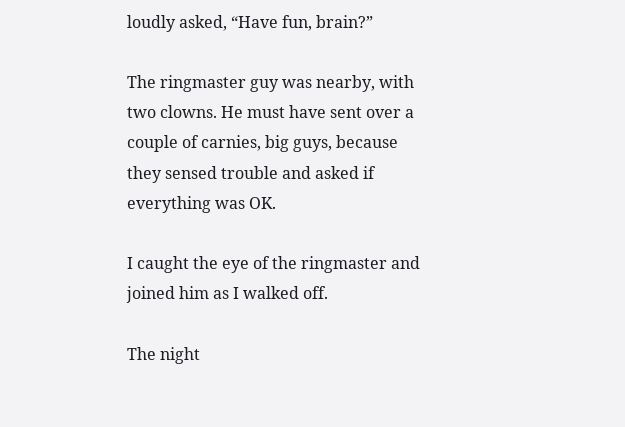loudly asked, “Have fun, brain?”

The ringmaster guy was nearby, with two clowns. He must have sent over a couple of carnies, big guys, because they sensed trouble and asked if everything was OK.

I caught the eye of the ringmaster and joined him as I walked off.

The night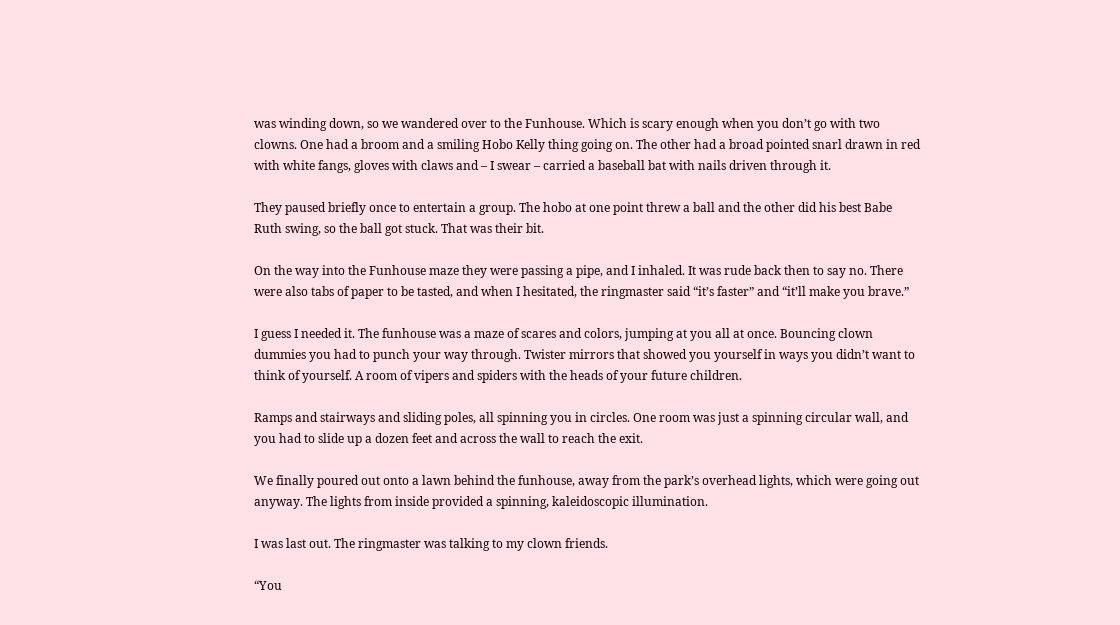was winding down, so we wandered over to the Funhouse. Which is scary enough when you don’t go with two clowns. One had a broom and a smiling Hobo Kelly thing going on. The other had a broad pointed snarl drawn in red with white fangs, gloves with claws and – I swear – carried a baseball bat with nails driven through it.

They paused briefly once to entertain a group. The hobo at one point threw a ball and the other did his best Babe Ruth swing, so the ball got stuck. That was their bit.

On the way into the Funhouse maze they were passing a pipe, and I inhaled. It was rude back then to say no. There were also tabs of paper to be tasted, and when I hesitated, the ringmaster said “it’s faster” and “it’ll make you brave.”

I guess I needed it. The funhouse was a maze of scares and colors, jumping at you all at once. Bouncing clown dummies you had to punch your way through. Twister mirrors that showed you yourself in ways you didn’t want to think of yourself. A room of vipers and spiders with the heads of your future children.

Ramps and stairways and sliding poles, all spinning you in circles. One room was just a spinning circular wall, and you had to slide up a dozen feet and across the wall to reach the exit.

We finally poured out onto a lawn behind the funhouse, away from the park’s overhead lights, which were going out anyway. The lights from inside provided a spinning, kaleidoscopic illumination.

I was last out. The ringmaster was talking to my clown friends.

“You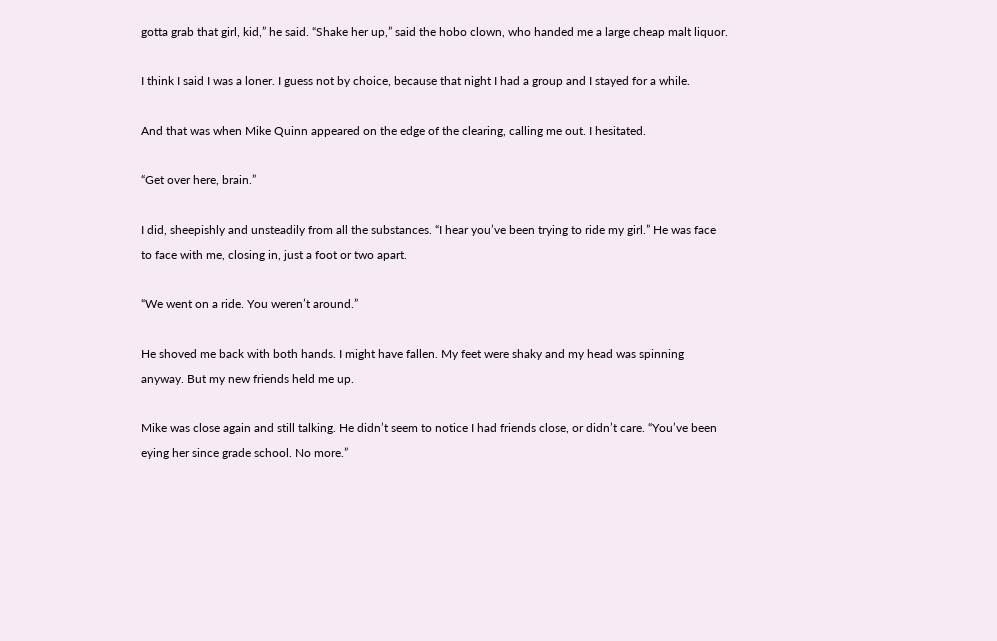gotta grab that girl, kid,” he said. “Shake her up,” said the hobo clown, who handed me a large cheap malt liquor.

I think I said I was a loner. I guess not by choice, because that night I had a group and I stayed for a while.

And that was when Mike Quinn appeared on the edge of the clearing, calling me out. I hesitated.

“Get over here, brain.”

I did, sheepishly and unsteadily from all the substances. “I hear you’ve been trying to ride my girl.” He was face to face with me, closing in, just a foot or two apart.

“We went on a ride. You weren’t around.”

He shoved me back with both hands. I might have fallen. My feet were shaky and my head was spinning anyway. But my new friends held me up.

Mike was close again and still talking. He didn’t seem to notice I had friends close, or didn’t care. “You’ve been eying her since grade school. No more.”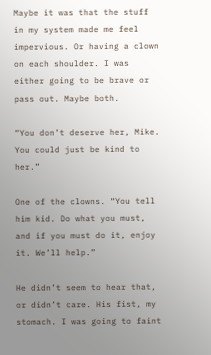Maybe it was that the stuff in my system made me feel impervious. Or having a clown on each shoulder. I was either going to be brave or pass out. Maybe both.

“You don’t deserve her, Mike. You could just be kind to her.”

One of the clowns. “You tell him kid. Do what you must, and if you must do it, enjoy it. We’ll help.”

He didn’t seem to hear that, or didn’t care. His fist, my stomach. I was going to faint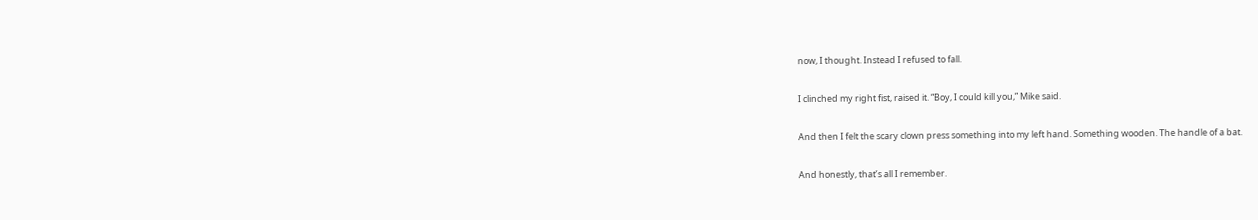now, I thought. Instead I refused to fall.

I clinched my right fist, raised it. “Boy, I could kill you,” Mike said.

And then I felt the scary clown press something into my left hand. Something wooden. The handle of a bat.

And honestly, that’s all I remember.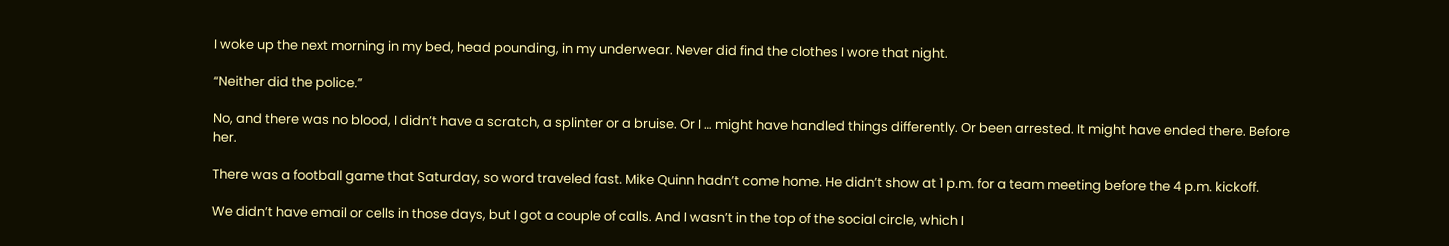I woke up the next morning in my bed, head pounding, in my underwear. Never did find the clothes I wore that night.

“Neither did the police.”

No, and there was no blood, I didn’t have a scratch, a splinter or a bruise. Or I … might have handled things differently. Or been arrested. It might have ended there. Before her.

There was a football game that Saturday, so word traveled fast. Mike Quinn hadn’t come home. He didn’t show at 1 p.m. for a team meeting before the 4 p.m. kickoff.

We didn’t have email or cells in those days, but I got a couple of calls. And I wasn’t in the top of the social circle, which I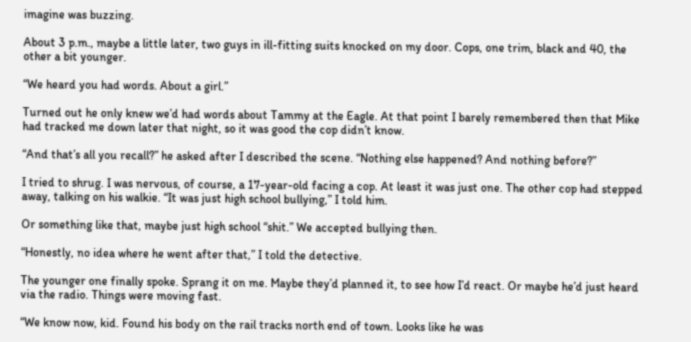imagine was buzzing.

About 3 p.m., maybe a little later, two guys in ill-fitting suits knocked on my door. Cops, one trim, black and 40, the other a bit younger.

“We heard you had words. About a girl.”

Turned out he only knew we’d had words about Tammy at the Eagle. At that point I barely remembered then that Mike had tracked me down later that night, so it was good the cop didn’t know.

“And that’s all you recall?” he asked after I described the scene. “Nothing else happened? And nothing before?”

I tried to shrug. I was nervous, of course, a 17-year-old facing a cop. At least it was just one. The other cop had stepped away, talking on his walkie. “It was just high school bullying,” I told him.

Or something like that, maybe just high school “shit.” We accepted bullying then.

“Honestly, no idea where he went after that,” I told the detective.

The younger one finally spoke. Sprang it on me. Maybe they’d planned it, to see how I’d react. Or maybe he’d just heard via the radio. Things were moving fast.

“We know now, kid. Found his body on the rail tracks north end of town. Looks like he was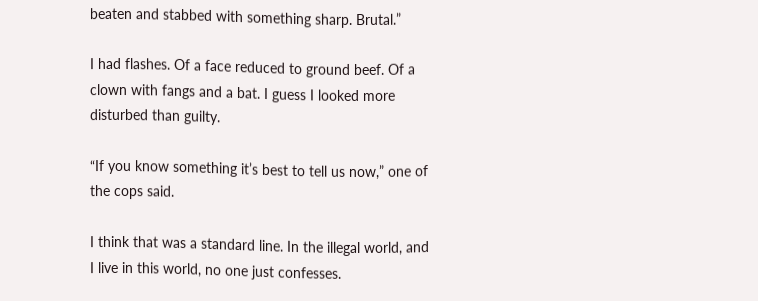beaten and stabbed with something sharp. Brutal.”

I had flashes. Of a face reduced to ground beef. Of a clown with fangs and a bat. I guess I looked more disturbed than guilty.

“If you know something it’s best to tell us now,” one of the cops said.

I think that was a standard line. In the illegal world, and I live in this world, no one just confesses.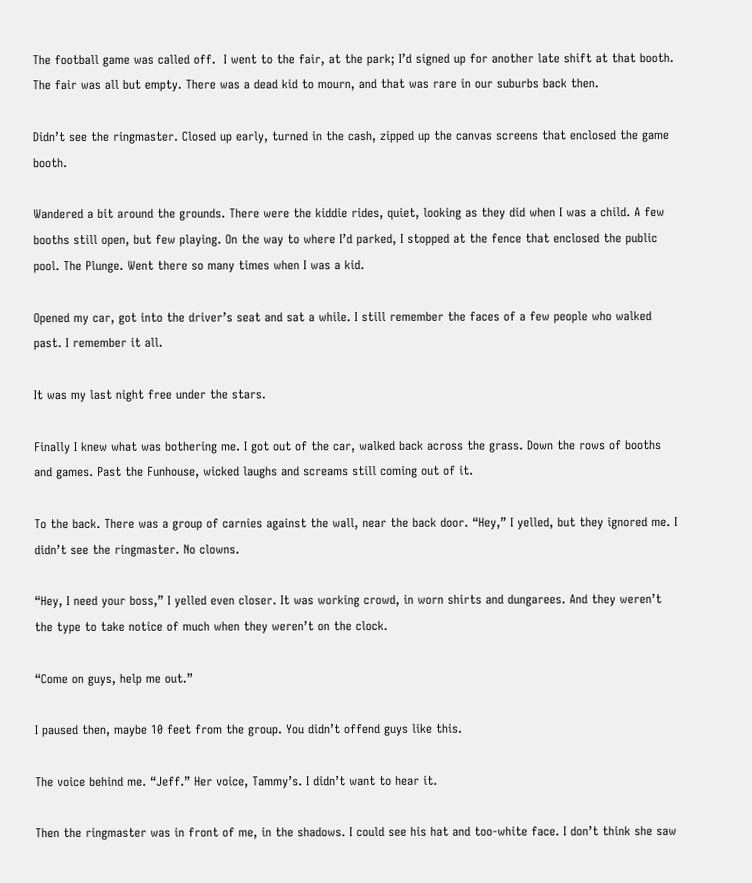The football game was called off.  I went to the fair, at the park; I’d signed up for another late shift at that booth. The fair was all but empty. There was a dead kid to mourn, and that was rare in our suburbs back then.

Didn’t see the ringmaster. Closed up early, turned in the cash, zipped up the canvas screens that enclosed the game booth.

Wandered a bit around the grounds. There were the kiddie rides, quiet, looking as they did when I was a child. A few booths still open, but few playing. On the way to where I’d parked, I stopped at the fence that enclosed the public pool. The Plunge. Went there so many times when I was a kid.

Opened my car, got into the driver’s seat and sat a while. I still remember the faces of a few people who walked past. I remember it all.

It was my last night free under the stars.

Finally I knew what was bothering me. I got out of the car, walked back across the grass. Down the rows of booths and games. Past the Funhouse, wicked laughs and screams still coming out of it.

To the back. There was a group of carnies against the wall, near the back door. “Hey,” I yelled, but they ignored me. I didn’t see the ringmaster. No clowns.

“Hey, I need your boss,” I yelled even closer. It was working crowd, in worn shirts and dungarees. And they weren’t the type to take notice of much when they weren’t on the clock.

“Come on guys, help me out.”

I paused then, maybe 10 feet from the group. You didn’t offend guys like this.

The voice behind me. “Jeff.” Her voice, Tammy’s. I didn’t want to hear it.

Then the ringmaster was in front of me, in the shadows. I could see his hat and too-white face. I don’t think she saw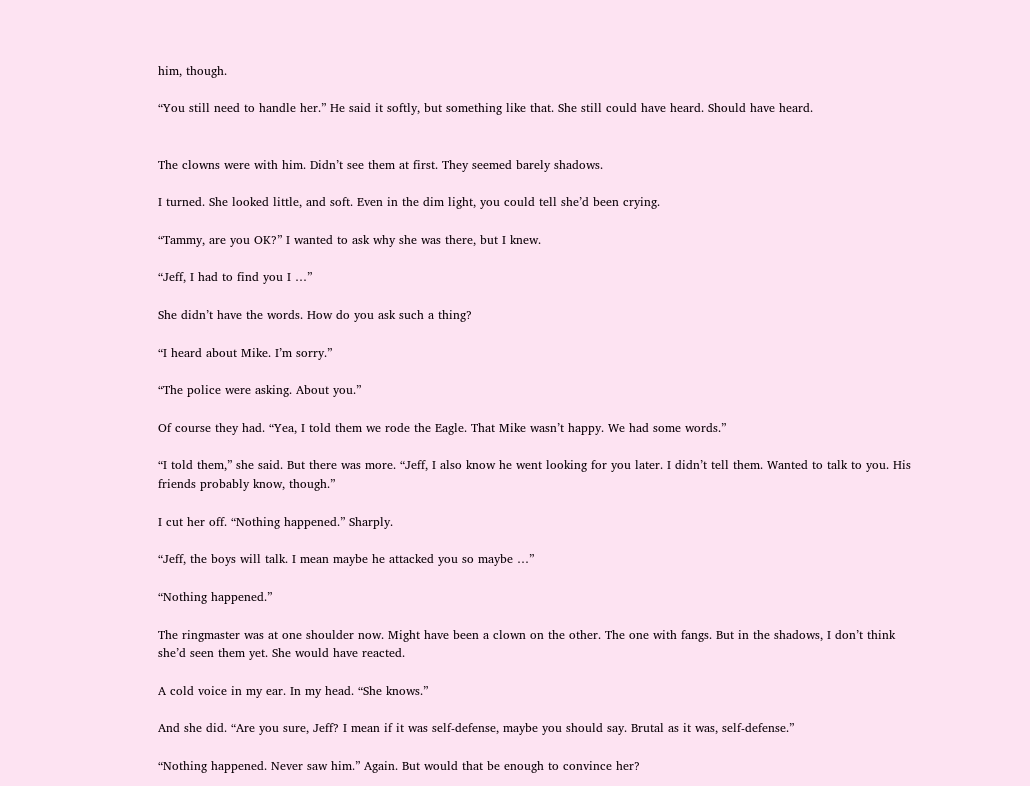him, though.

“You still need to handle her.” He said it softly, but something like that. She still could have heard. Should have heard.


The clowns were with him. Didn’t see them at first. They seemed barely shadows.

I turned. She looked little, and soft. Even in the dim light, you could tell she’d been crying.

“Tammy, are you OK?” I wanted to ask why she was there, but I knew.

“Jeff, I had to find you I …”

She didn’t have the words. How do you ask such a thing?

“I heard about Mike. I’m sorry.”

“The police were asking. About you.”

Of course they had. “Yea, I told them we rode the Eagle. That Mike wasn’t happy. We had some words.”

“I told them,” she said. But there was more. “Jeff, I also know he went looking for you later. I didn’t tell them. Wanted to talk to you. His friends probably know, though.”

I cut her off. “Nothing happened.” Sharply.

“Jeff, the boys will talk. I mean maybe he attacked you so maybe …”

“Nothing happened.”

The ringmaster was at one shoulder now. Might have been a clown on the other. The one with fangs. But in the shadows, I don’t think she’d seen them yet. She would have reacted.

A cold voice in my ear. In my head. “She knows.”

And she did. “Are you sure, Jeff? I mean if it was self-defense, maybe you should say. Brutal as it was, self-defense.”

“Nothing happened. Never saw him.” Again. But would that be enough to convince her?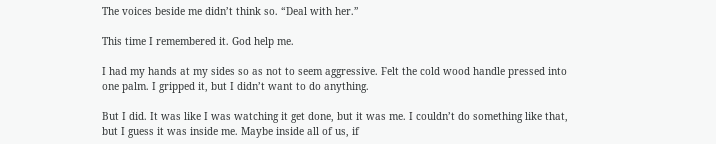The voices beside me didn’t think so. “Deal with her.”

This time I remembered it. God help me.

I had my hands at my sides so as not to seem aggressive. Felt the cold wood handle pressed into one palm. I gripped it, but I didn’t want to do anything.

But I did. It was like I was watching it get done, but it was me. I couldn’t do something like that, but I guess it was inside me. Maybe inside all of us, if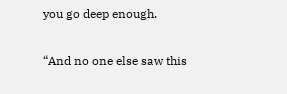you go deep enough.

“And no one else saw this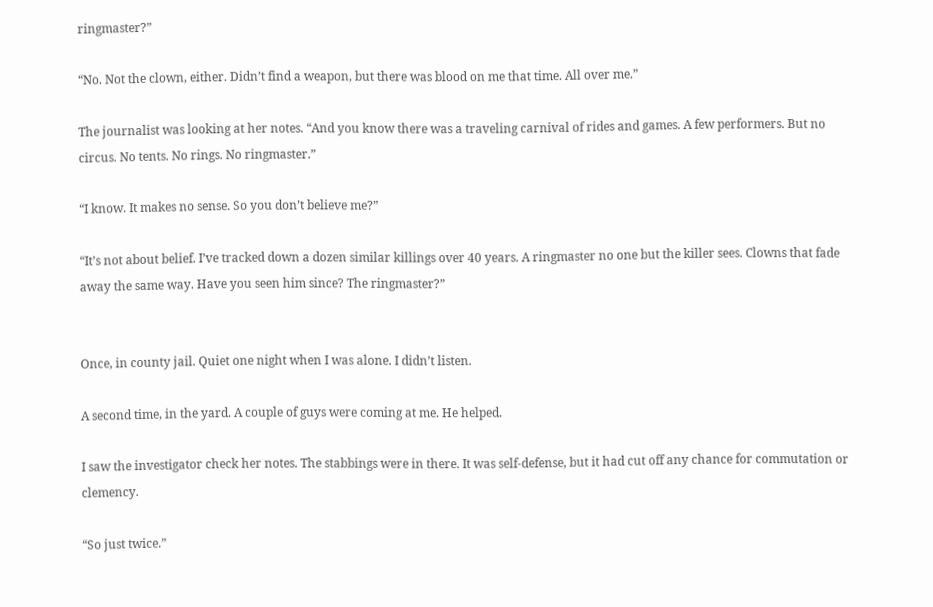ringmaster?”

“No. Not the clown, either. Didn’t find a weapon, but there was blood on me that time. All over me.”

The journalist was looking at her notes. “And you know there was a traveling carnival of rides and games. A few performers. But no circus. No tents. No rings. No ringmaster.”

“I know. It makes no sense. So you don’t believe me?”

“It’s not about belief. I’ve tracked down a dozen similar killings over 40 years. A ringmaster no one but the killer sees. Clowns that fade away the same way. Have you seen him since? The ringmaster?”


Once, in county jail. Quiet one night when I was alone. I didn’t listen.

A second time, in the yard. A couple of guys were coming at me. He helped.

I saw the investigator check her notes. The stabbings were in there. It was self-defense, but it had cut off any chance for commutation or clemency.

“So just twice.”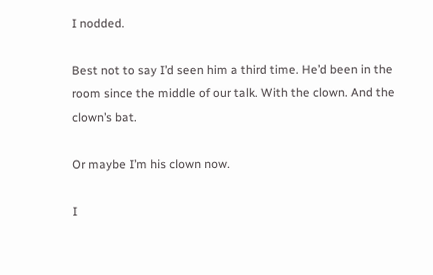I nodded.

Best not to say I’d seen him a third time. He’d been in the room since the middle of our talk. With the clown. And the clown’s bat.

Or maybe I’m his clown now.

I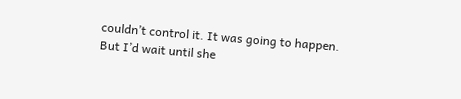couldn’t control it. It was going to happen. But I’d wait until she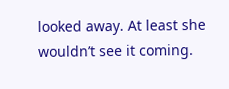looked away. At least she wouldn’t see it coming.